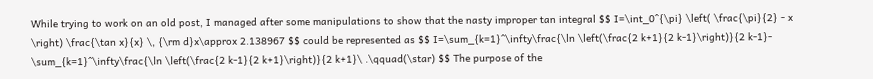While trying to work on an old post, I managed after some manipulations to show that the nasty improper tan integral $$ I=\int_0^{\pi} \left( \frac{\pi}{2} - x \right) \frac{\tan x}{x} \, {\rm d}x\approx 2.138967 $$ could be represented as $$ I=\sum_{k=1}^\infty\frac{\ln \left(\frac{2 k+1}{2 k-1}\right)}{2 k-1}- \sum_{k=1}^\infty\frac{\ln \left(\frac{2 k-1}{2 k+1}\right)}{2 k+1}\ .\qquad(\star) $$ The purpose of the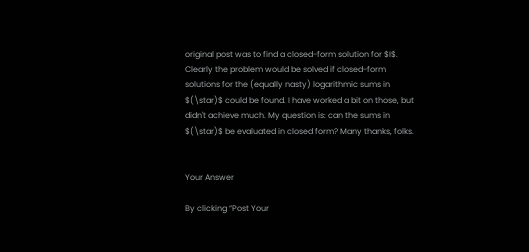original post was to find a closed-form solution for $I$. Clearly the problem would be solved if closed-form solutions for the (equally nasty) logarithmic sums in $(\star)$ could be found. I have worked a bit on those, but didn't achieve much. My question is: can the sums in $(\star)$ be evaluated in closed form? Many thanks, folks.


Your Answer

By clicking “Post Your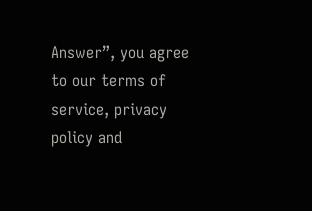Answer”, you agree to our terms of service, privacy policy and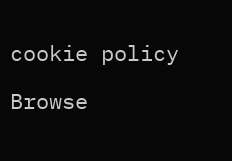cookie policy

Browse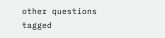other questions tagged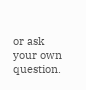or ask your own question.